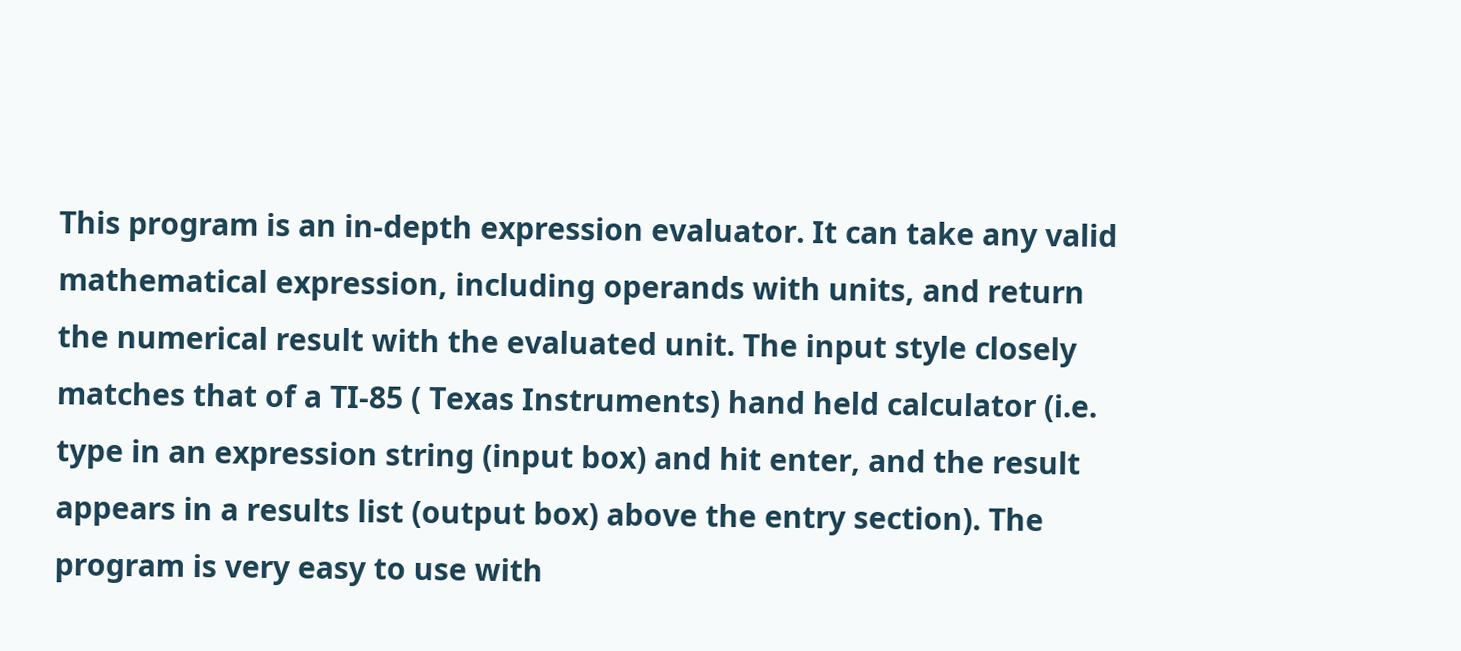This program is an in-depth expression evaluator. It can take any valid mathematical expression, including operands with units, and return the numerical result with the evaluated unit. The input style closely matches that of a TI-85 ( Texas Instruments) hand held calculator (i.e. type in an expression string (input box) and hit enter, and the result appears in a results list (output box) above the entry section). The program is very easy to use with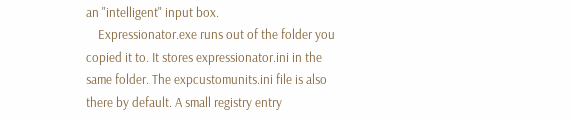an "intelligent" input box.
    Expressionator.exe runs out of the folder you copied it to. It stores expressionator.ini in the same folder. The expcustomunits.ini file is also there by default. A small registry entry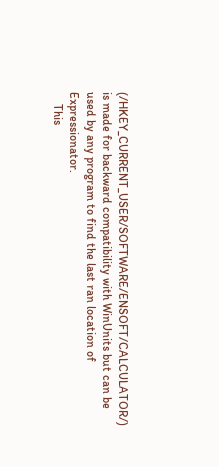(/HKEY_CURRENT_USER/SOFTWARE/ENSOFT/CALCULATOR/) is made for backward compatibility with WinUnits but can be used by any program to find the last ran location of Expressionator.
    This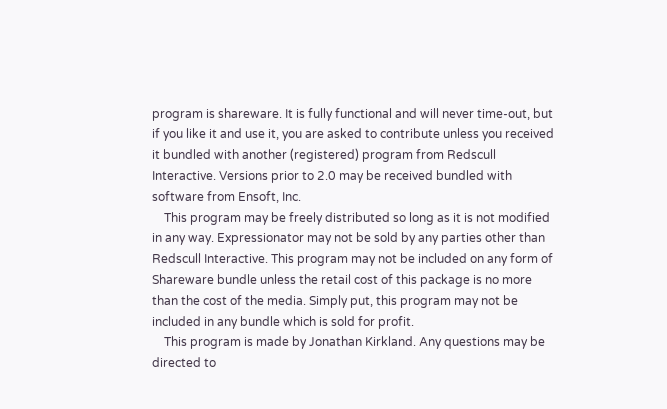program is shareware. It is fully functional and will never time-out, but if you like it and use it, you are asked to contribute unless you received it bundled with another (registered) program from Redscull Interactive. Versions prior to 2.0 may be received bundled with software from Ensoft, Inc.
    This program may be freely distributed so long as it is not modified in any way. Expressionator may not be sold by any parties other than Redscull Interactive. This program may not be included on any form of Shareware bundle unless the retail cost of this package is no more than the cost of the media. Simply put, this program may not be included in any bundle which is sold for profit.
    This program is made by Jonathan Kirkland. Any questions may be directed to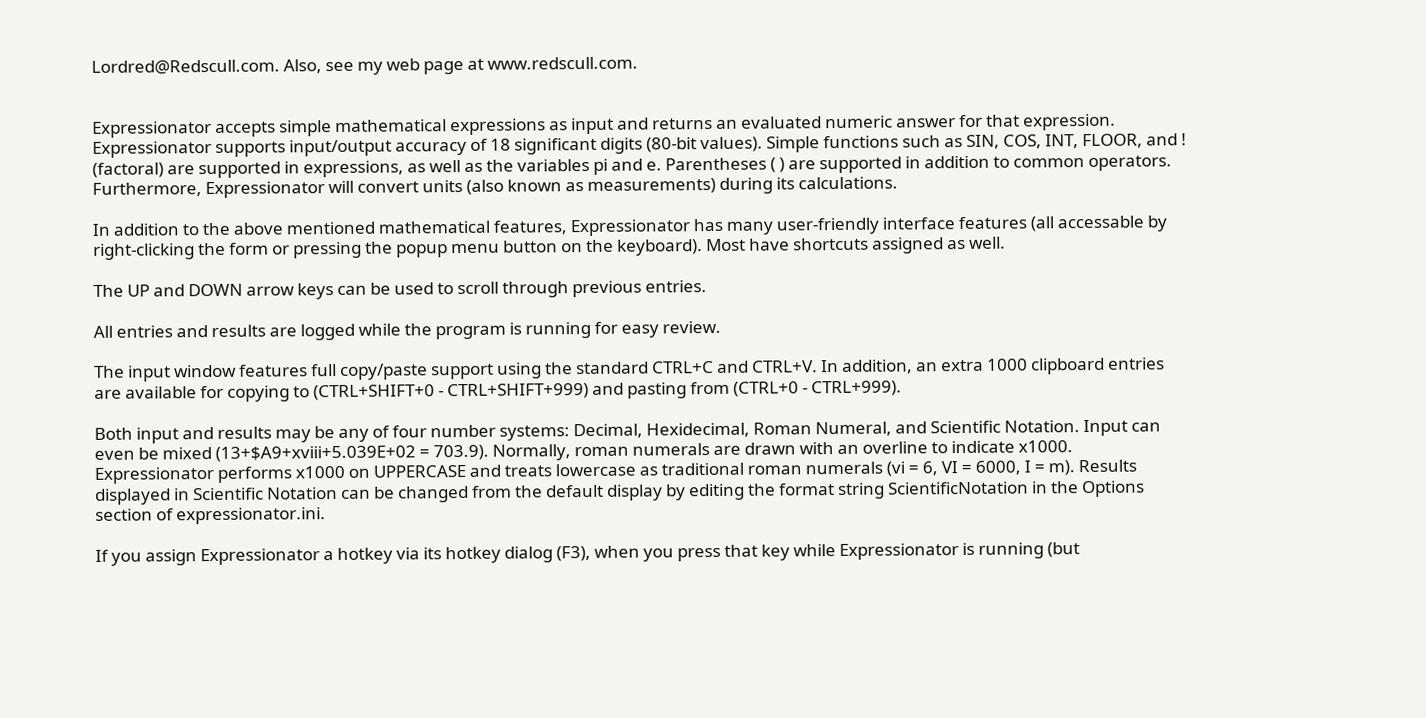Lordred@Redscull.com. Also, see my web page at www.redscull.com.


Expressionator accepts simple mathematical expressions as input and returns an evaluated numeric answer for that expression. Expressionator supports input/output accuracy of 18 significant digits (80-bit values). Simple functions such as SIN, COS, INT, FLOOR, and ! (factoral) are supported in expressions, as well as the variables pi and e. Parentheses ( ) are supported in addition to common operators. Furthermore, Expressionator will convert units (also known as measurements) during its calculations.

In addition to the above mentioned mathematical features, Expressionator has many user-friendly interface features (all accessable by right-clicking the form or pressing the popup menu button on the keyboard). Most have shortcuts assigned as well.

The UP and DOWN arrow keys can be used to scroll through previous entries.

All entries and results are logged while the program is running for easy review.

The input window features full copy/paste support using the standard CTRL+C and CTRL+V. In addition, an extra 1000 clipboard entries are available for copying to (CTRL+SHIFT+0 - CTRL+SHIFT+999) and pasting from (CTRL+0 - CTRL+999).

Both input and results may be any of four number systems: Decimal, Hexidecimal, Roman Numeral, and Scientific Notation. Input can even be mixed (13+$A9+xviii+5.039E+02 = 703.9). Normally, roman numerals are drawn with an overline to indicate x1000. Expressionator performs x1000 on UPPERCASE and treats lowercase as traditional roman numerals (vi = 6, VI = 6000, I = m). Results displayed in Scientific Notation can be changed from the default display by editing the format string ScientificNotation in the Options section of expressionator.ini.

If you assign Expressionator a hotkey via its hotkey dialog (F3), when you press that key while Expressionator is running (but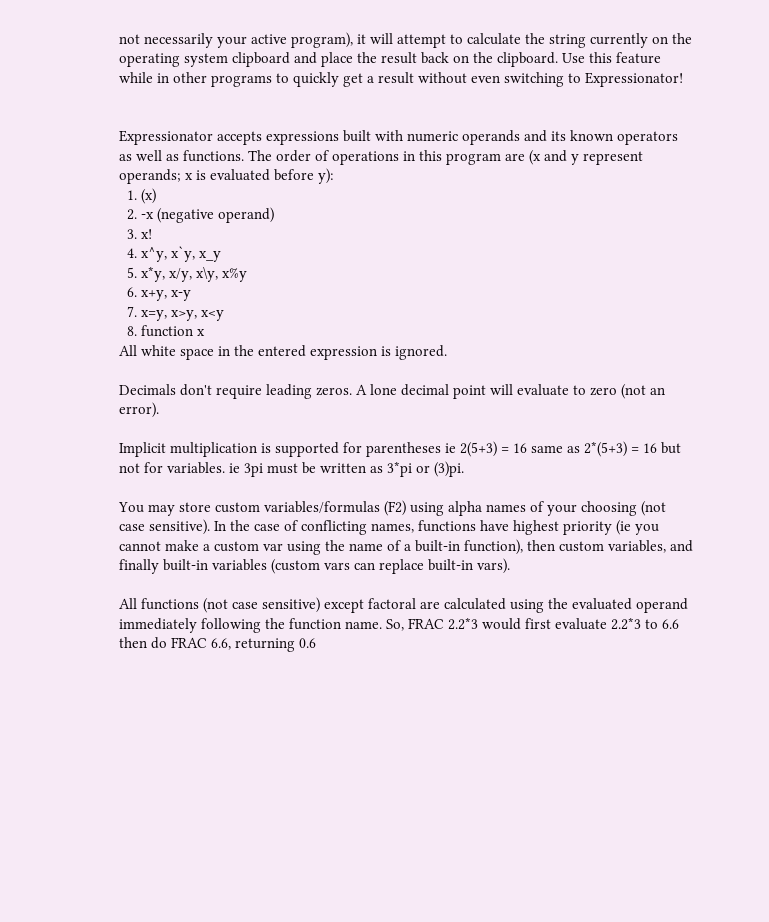not necessarily your active program), it will attempt to calculate the string currently on the operating system clipboard and place the result back on the clipboard. Use this feature while in other programs to quickly get a result without even switching to Expressionator!


Expressionator accepts expressions built with numeric operands and its known operators as well as functions. The order of operations in this program are (x and y represent operands; x is evaluated before y):
  1. (x)
  2. -x (negative operand)
  3. x!
  4. x^y, x`y, x_y
  5. x*y, x/y, x\y, x%y
  6. x+y, x-y
  7. x=y, x>y, x<y
  8. function x
All white space in the entered expression is ignored.

Decimals don't require leading zeros. A lone decimal point will evaluate to zero (not an error).

Implicit multiplication is supported for parentheses ie 2(5+3) = 16 same as 2*(5+3) = 16 but not for variables. ie 3pi must be written as 3*pi or (3)pi.

You may store custom variables/formulas (F2) using alpha names of your choosing (not case sensitive). In the case of conflicting names, functions have highest priority (ie you cannot make a custom var using the name of a built-in function), then custom variables, and finally built-in variables (custom vars can replace built-in vars).

All functions (not case sensitive) except factoral are calculated using the evaluated operand immediately following the function name. So, FRAC 2.2*3 would first evaluate 2.2*3 to 6.6 then do FRAC 6.6, returning 0.6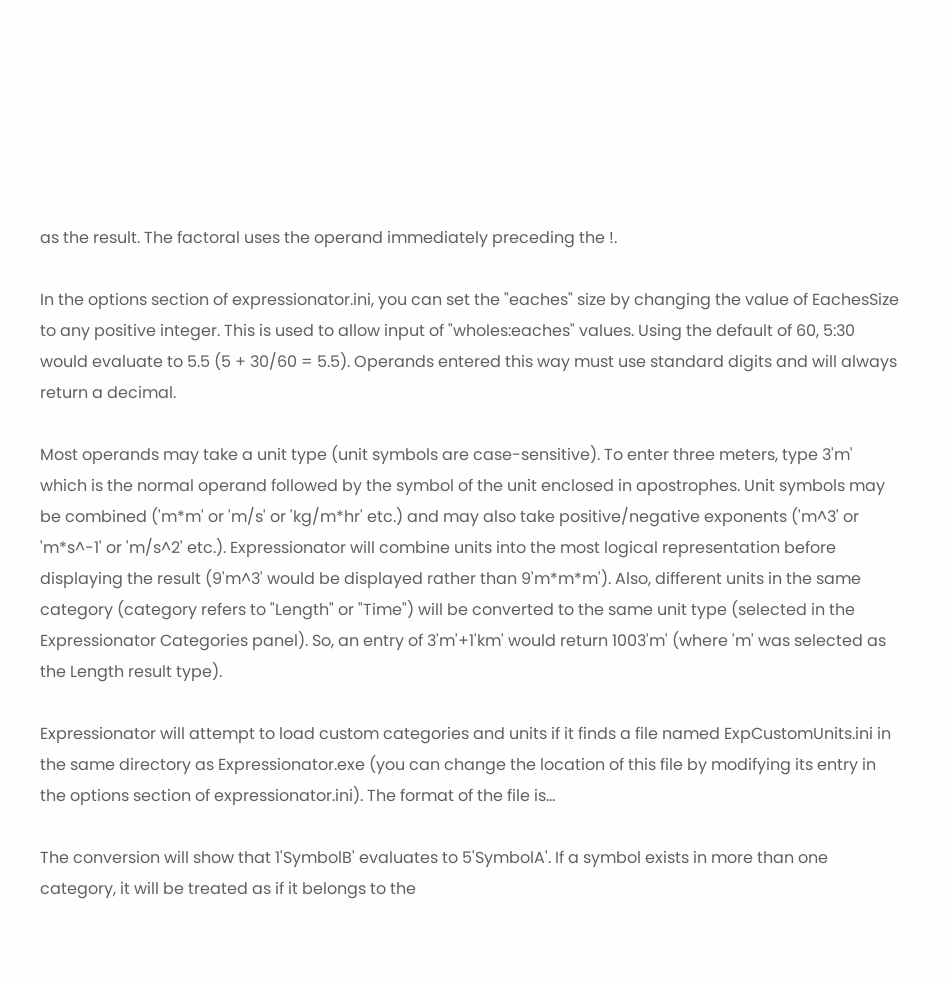as the result. The factoral uses the operand immediately preceding the !.

In the options section of expressionator.ini, you can set the "eaches" size by changing the value of EachesSize to any positive integer. This is used to allow input of "wholes:eaches" values. Using the default of 60, 5:30 would evaluate to 5.5 (5 + 30/60 = 5.5). Operands entered this way must use standard digits and will always return a decimal.

Most operands may take a unit type (unit symbols are case-sensitive). To enter three meters, type 3'm' which is the normal operand followed by the symbol of the unit enclosed in apostrophes. Unit symbols may be combined ('m*m' or 'm/s' or 'kg/m*hr' etc.) and may also take positive/negative exponents ('m^3' or 'm*s^-1' or 'm/s^2' etc.). Expressionator will combine units into the most logical representation before displaying the result (9'm^3' would be displayed rather than 9'm*m*m'). Also, different units in the same category (category refers to "Length" or "Time") will be converted to the same unit type (selected in the Expressionator Categories panel). So, an entry of 3'm'+1'km' would return 1003'm' (where 'm' was selected as the Length result type).

Expressionator will attempt to load custom categories and units if it finds a file named ExpCustomUnits.ini in the same directory as Expressionator.exe (you can change the location of this file by modifying its entry in the options section of expressionator.ini). The format of the file is...

The conversion will show that 1'SymbolB' evaluates to 5'SymbolA'. If a symbol exists in more than one category, it will be treated as if it belongs to the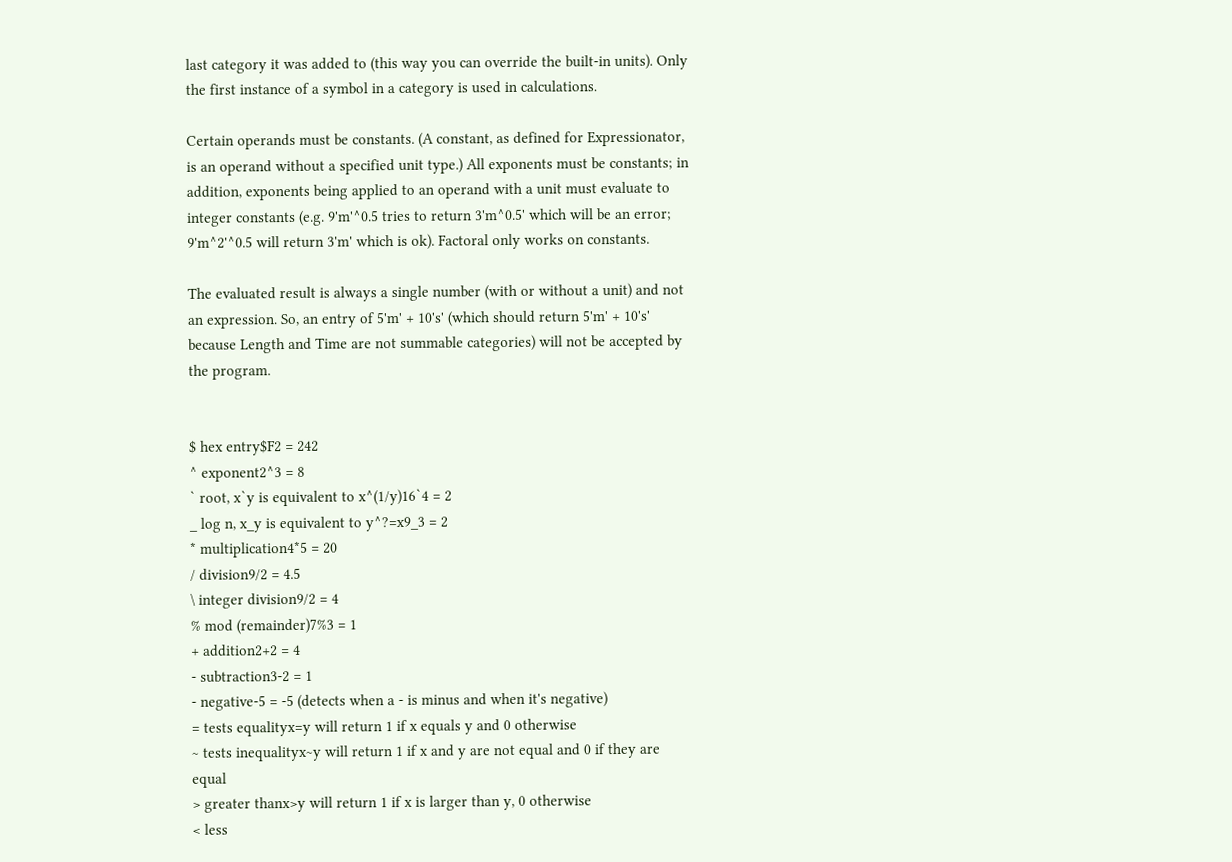last category it was added to (this way you can override the built-in units). Only the first instance of a symbol in a category is used in calculations.

Certain operands must be constants. (A constant, as defined for Expressionator, is an operand without a specified unit type.) All exponents must be constants; in addition, exponents being applied to an operand with a unit must evaluate to integer constants (e.g. 9'm'^0.5 tries to return 3'm^0.5' which will be an error; 9'm^2'^0.5 will return 3'm' which is ok). Factoral only works on constants.

The evaluated result is always a single number (with or without a unit) and not an expression. So, an entry of 5'm' + 10's' (which should return 5'm' + 10's' because Length and Time are not summable categories) will not be accepted by the program.


$ hex entry$F2 = 242
^ exponent2^3 = 8
` root, x`y is equivalent to x^(1/y)16`4 = 2
_ log n, x_y is equivalent to y^?=x9_3 = 2
* multiplication4*5 = 20
/ division9/2 = 4.5
\ integer division9/2 = 4
% mod (remainder)7%3 = 1
+ addition2+2 = 4
- subtraction3-2 = 1
- negative-5 = -5 (detects when a - is minus and when it's negative)
= tests equalityx=y will return 1 if x equals y and 0 otherwise
~ tests inequalityx~y will return 1 if x and y are not equal and 0 if they are equal
> greater thanx>y will return 1 if x is larger than y, 0 otherwise
< less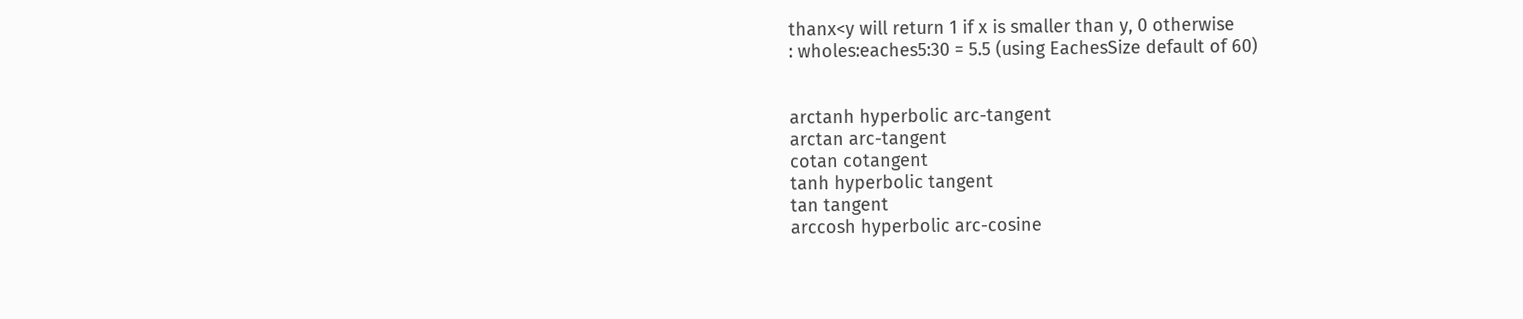thanx<y will return 1 if x is smaller than y, 0 otherwise
: wholes:eaches5:30 = 5.5 (using EachesSize default of 60)


arctanh hyperbolic arc-tangent
arctan arc-tangent
cotan cotangent
tanh hyperbolic tangent
tan tangent
arccosh hyperbolic arc-cosine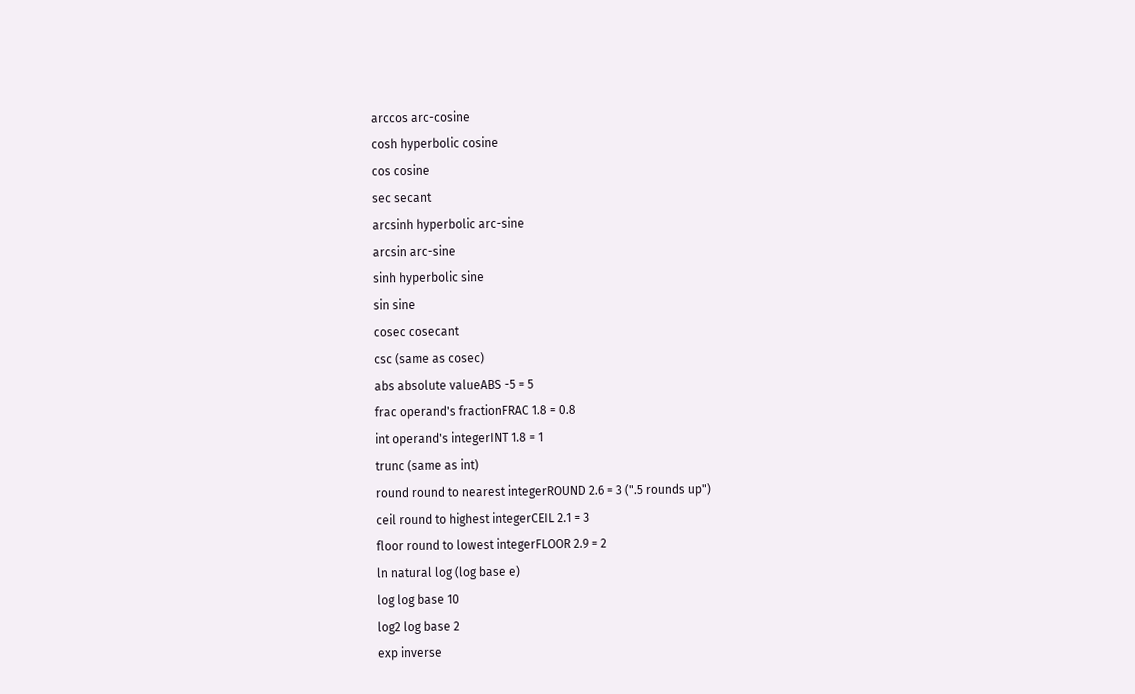arccos arc-cosine
cosh hyperbolic cosine
cos cosine
sec secant
arcsinh hyperbolic arc-sine
arcsin arc-sine
sinh hyperbolic sine
sin sine
cosec cosecant
csc (same as cosec)
abs absolute valueABS -5 = 5
frac operand's fractionFRAC 1.8 = 0.8
int operand's integerINT 1.8 = 1
trunc (same as int)
round round to nearest integerROUND 2.6 = 3 (".5 rounds up")
ceil round to highest integerCEIL 2.1 = 3
floor round to lowest integerFLOOR 2.9 = 2
ln natural log (log base e)
log log base 10
log2 log base 2
exp inverse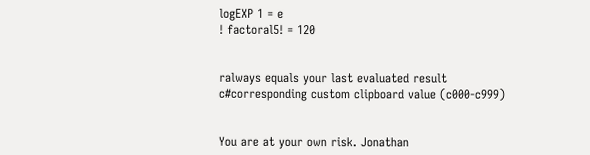logEXP 1 = e
! factoral5! = 120


ralways equals your last evaluated result
c#corresponding custom clipboard value (c000-c999)


You are at your own risk. Jonathan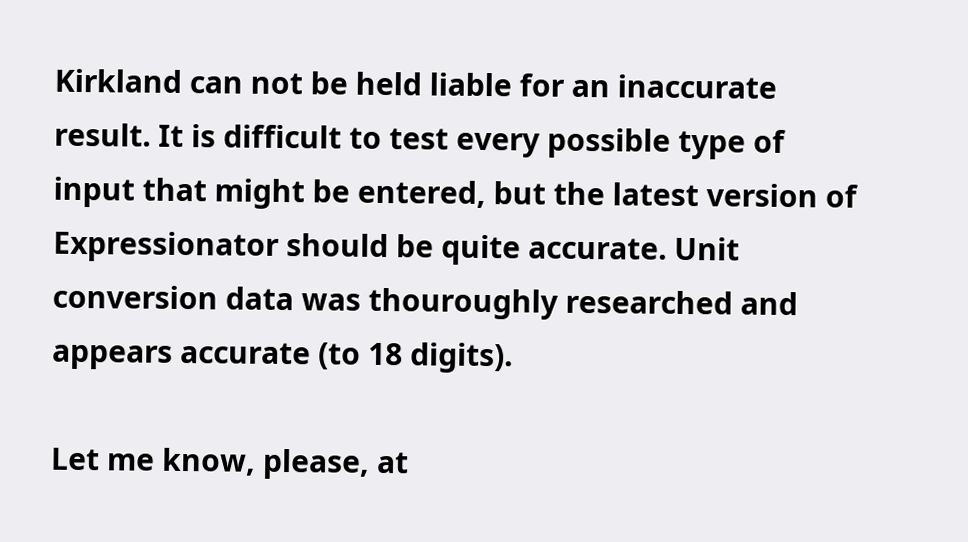Kirkland can not be held liable for an inaccurate result. It is difficult to test every possible type of input that might be entered, but the latest version of Expressionator should be quite accurate. Unit conversion data was thouroughly researched and appears accurate (to 18 digits).

Let me know, please, at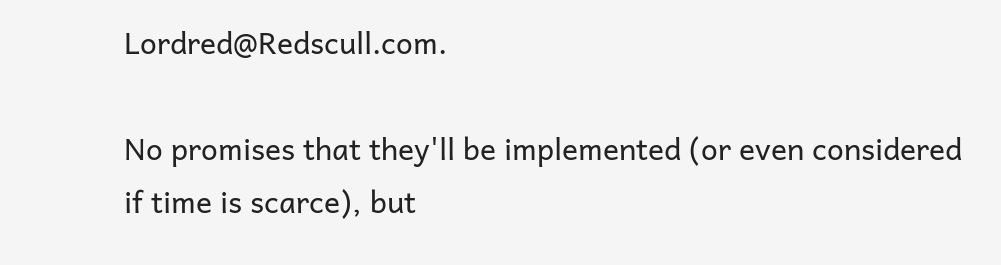Lordred@Redscull.com.

No promises that they'll be implemented (or even considered if time is scarce), but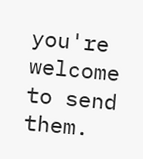you're welcome to send them.